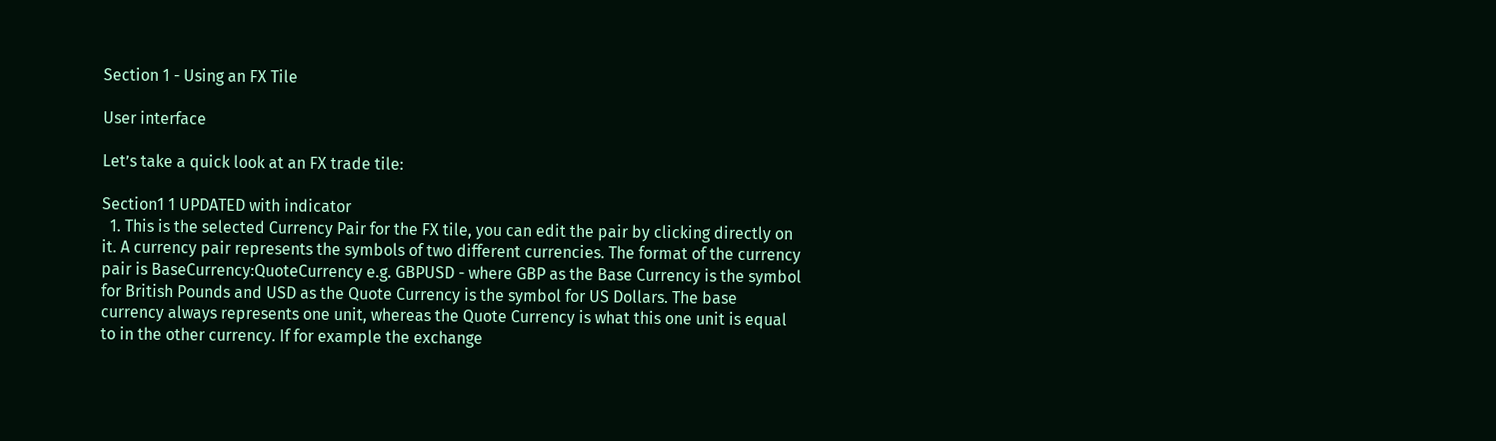Section 1 - Using an FX Tile

User interface

Let’s take a quick look at an FX trade tile:

Section1 1 UPDATED with indicator
  1. This is the selected Currency Pair for the FX tile, you can edit the pair by clicking directly on it. A currency pair represents the symbols of two different currencies. The format of the currency pair is BaseCurrency:QuoteCurrency e.g. GBPUSD - where GBP as the Base Currency is the symbol for British Pounds and USD as the Quote Currency is the symbol for US Dollars. The base currency always represents one unit, whereas the Quote Currency is what this one unit is equal to in the other currency. If for example the exchange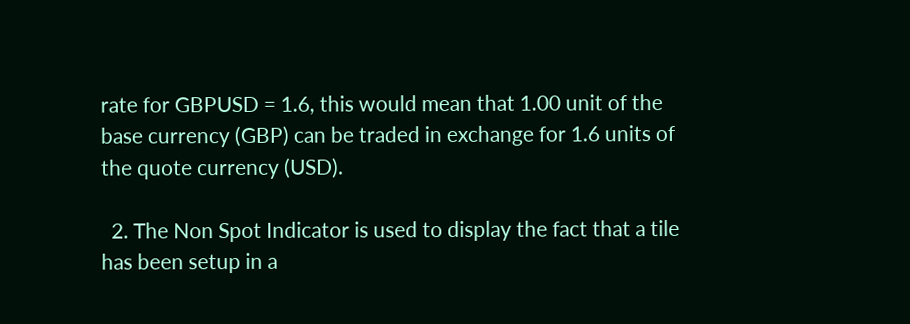rate for GBPUSD = 1.6, this would mean that 1.00 unit of the base currency (GBP) can be traded in exchange for 1.6 units of the quote currency (USD).

  2. The Non Spot Indicator is used to display the fact that a tile has been setup in a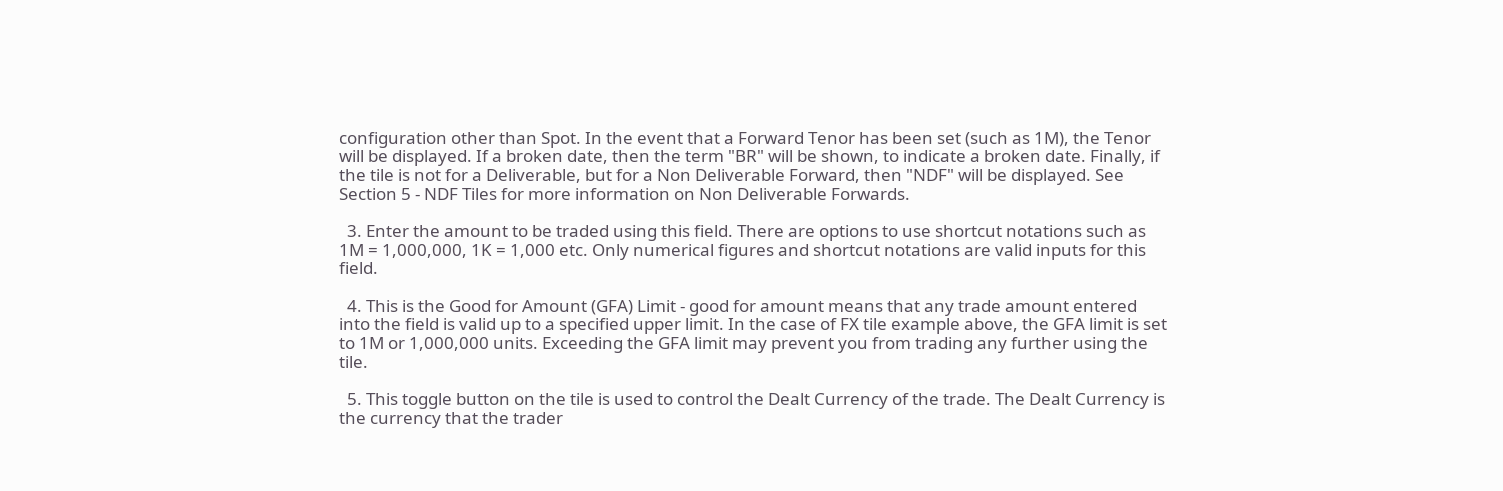configuration other than Spot. In the event that a Forward Tenor has been set (such as 1M), the Tenor will be displayed. If a broken date, then the term "BR" will be shown, to indicate a broken date. Finally, if the tile is not for a Deliverable, but for a Non Deliverable Forward, then "NDF" will be displayed. See Section 5 - NDF Tiles for more information on Non Deliverable Forwards.

  3. Enter the amount to be traded using this field. There are options to use shortcut notations such as 1M = 1,000,000, 1K = 1,000 etc. Only numerical figures and shortcut notations are valid inputs for this field.

  4. This is the Good for Amount (GFA) Limit - good for amount means that any trade amount entered into the field is valid up to a specified upper limit. In the case of FX tile example above, the GFA limit is set to 1M or 1,000,000 units. Exceeding the GFA limit may prevent you from trading any further using the tile.

  5. This toggle button on the tile is used to control the Dealt Currency of the trade. The Dealt Currency is the currency that the trader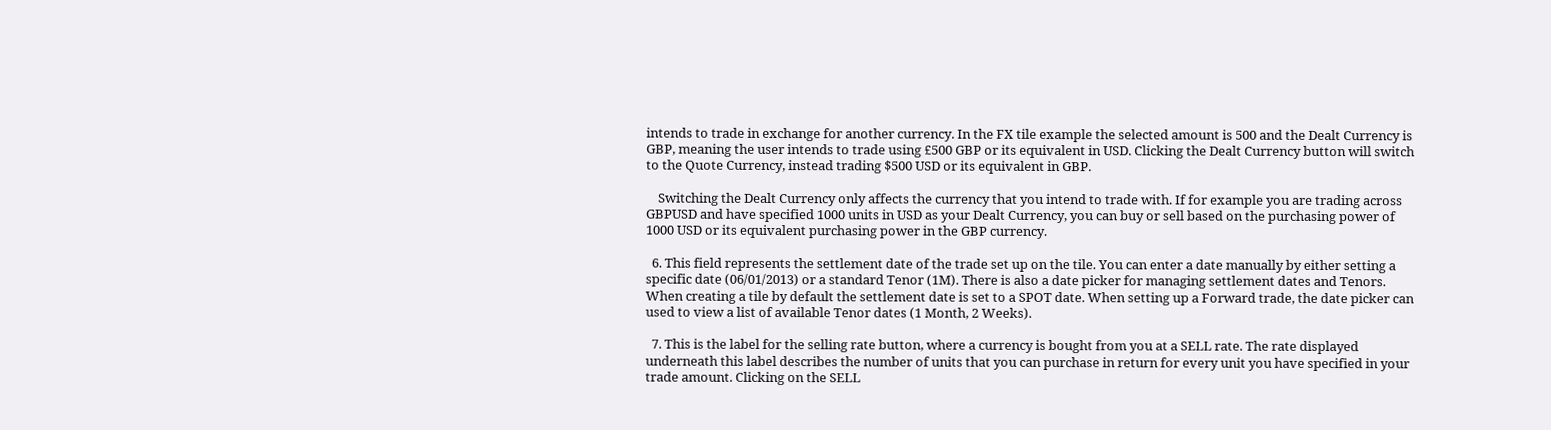intends to trade in exchange for another currency. In the FX tile example the selected amount is 500 and the Dealt Currency is GBP, meaning the user intends to trade using £500 GBP or its equivalent in USD. Clicking the Dealt Currency button will switch to the Quote Currency, instead trading $500 USD or its equivalent in GBP.

    Switching the Dealt Currency only affects the currency that you intend to trade with. If for example you are trading across GBPUSD and have specified 1000 units in USD as your Dealt Currency, you can buy or sell based on the purchasing power of 1000 USD or its equivalent purchasing power in the GBP currency.

  6. This field represents the settlement date of the trade set up on the tile. You can enter a date manually by either setting a specific date (06/01/2013) or a standard Tenor (1M). There is also a date picker for managing settlement dates and Tenors. When creating a tile by default the settlement date is set to a SPOT date. When setting up a Forward trade, the date picker can used to view a list of available Tenor dates (1 Month, 2 Weeks).

  7. This is the label for the selling rate button, where a currency is bought from you at a SELL rate. The rate displayed underneath this label describes the number of units that you can purchase in return for every unit you have specified in your trade amount. Clicking on the SELL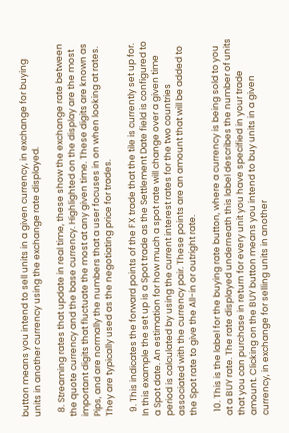button means you intend to sell units in a given currency, in exchange for buying units in another currency using the exchange rate displayed.

  8. Streaming rates that update in real time, these show the exchange rate between the quote currency and the base currency. Highlighted on the display are the most important digits that fluctuate the most at any given time. These digits are known as Pips, and are normally the numbers that a user focuses in on when looking at rates. They are typically used as the negotiating price for trades.

  9. This indicates the forward points of the FX trade that the tile is currently set up for. In this example the set up is a Spot trade as the Settlement Date field is configured to a Spot date. An estimation for how much a spot rate will change over a given time period is calculated by using the current interest rates for the two countries associated with the currency pair. These points are an amount that will be added to the Spot rate to give the All-in or outright rate.

  10. This is the label for the buying rate button, where a currency is being sold to you at a BUY rate. The rate displayed underneath this label describes the number of units that you can purchase in return for every unit you have specified in your trade amount. Clicking on the BUY button means you intend to buy units in a given currency, in exchange for selling units in another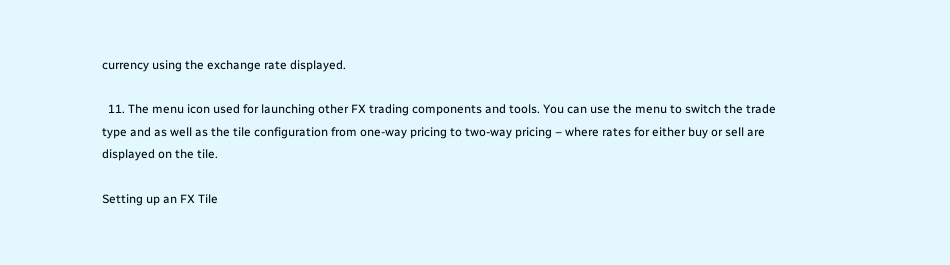currency using the exchange rate displayed.

  11. The menu icon used for launching other FX trading components and tools. You can use the menu to switch the trade type and as well as the tile configuration from one-way pricing to two-way pricing – where rates for either buy or sell are displayed on the tile.

Setting up an FX Tile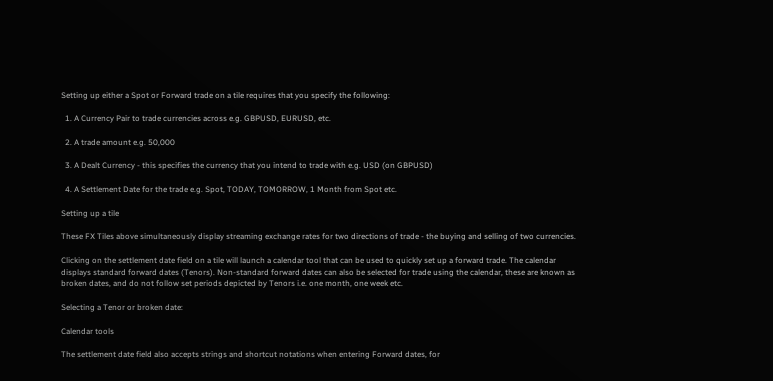Setting up either a Spot or Forward trade on a tile requires that you specify the following:

  1. A Currency Pair to trade currencies across e.g. GBPUSD, EURUSD, etc.

  2. A trade amount e.g. 50,000

  3. A Dealt Currency - this specifies the currency that you intend to trade with e.g. USD (on GBPUSD)

  4. A Settlement Date for the trade e.g. Spot, TODAY, TOMORROW, 1 Month from Spot etc.

Setting up a tile

These FX Tiles above simultaneously display streaming exchange rates for two directions of trade - the buying and selling of two currencies.

Clicking on the settlement date field on a tile will launch a calendar tool that can be used to quickly set up a forward trade. The calendar displays standard forward dates (Tenors). Non-standard forward dates can also be selected for trade using the calendar, these are known as broken dates, and do not follow set periods depicted by Tenors i.e. one month, one week etc.

Selecting a Tenor or broken date:

Calendar tools

The settlement date field also accepts strings and shortcut notations when entering Forward dates, for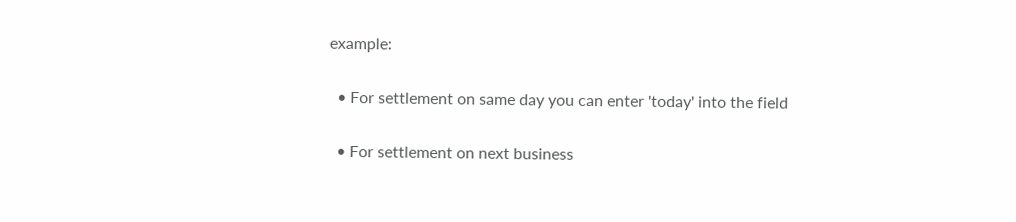example:

  • For settlement on same day you can enter 'today' into the field

  • For settlement on next business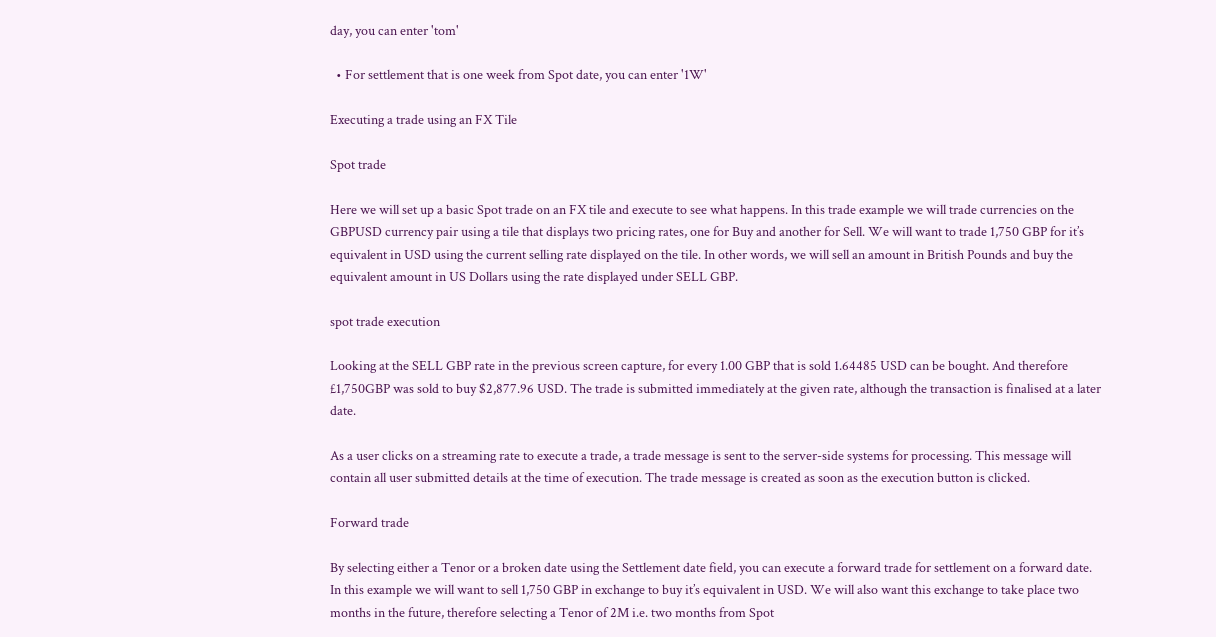day, you can enter 'tom'

  • For settlement that is one week from Spot date, you can enter '1W'

Executing a trade using an FX Tile

Spot trade

Here we will set up a basic Spot trade on an FX tile and execute to see what happens. In this trade example we will trade currencies on the GBPUSD currency pair using a tile that displays two pricing rates, one for Buy and another for Sell. We will want to trade 1,750 GBP for it’s equivalent in USD using the current selling rate displayed on the tile. In other words, we will sell an amount in British Pounds and buy the equivalent amount in US Dollars using the rate displayed under SELL GBP.

spot trade execution

Looking at the SELL GBP rate in the previous screen capture, for every 1.00 GBP that is sold 1.64485 USD can be bought. And therefore £1,750GBP was sold to buy $2,877.96 USD. The trade is submitted immediately at the given rate, although the transaction is finalised at a later date.

As a user clicks on a streaming rate to execute a trade, a trade message is sent to the server-side systems for processing. This message will contain all user submitted details at the time of execution. The trade message is created as soon as the execution button is clicked.

Forward trade

By selecting either a Tenor or a broken date using the Settlement date field, you can execute a forward trade for settlement on a forward date. In this example we will want to sell 1,750 GBP in exchange to buy it’s equivalent in USD. We will also want this exchange to take place two months in the future, therefore selecting a Tenor of 2M i.e. two months from Spot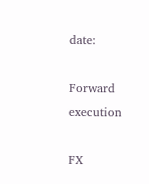date:

Forward execution

FX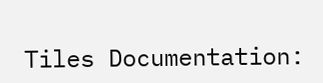Tiles Documentation: